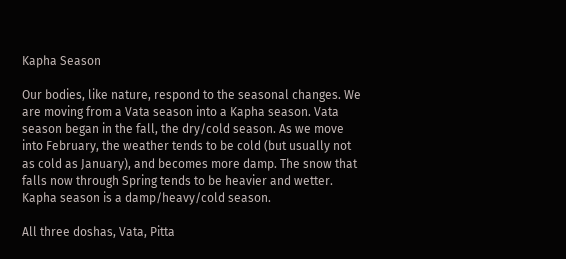Kapha Season

Our bodies, like nature, respond to the seasonal changes. We are moving from a Vata season into a Kapha season. Vata season began in the fall, the dry/cold season. As we move into February, the weather tends to be cold (but usually not as cold as January), and becomes more damp. The snow that falls now through Spring tends to be heavier and wetter. Kapha season is a damp/heavy/cold season.

All three doshas, Vata, Pitta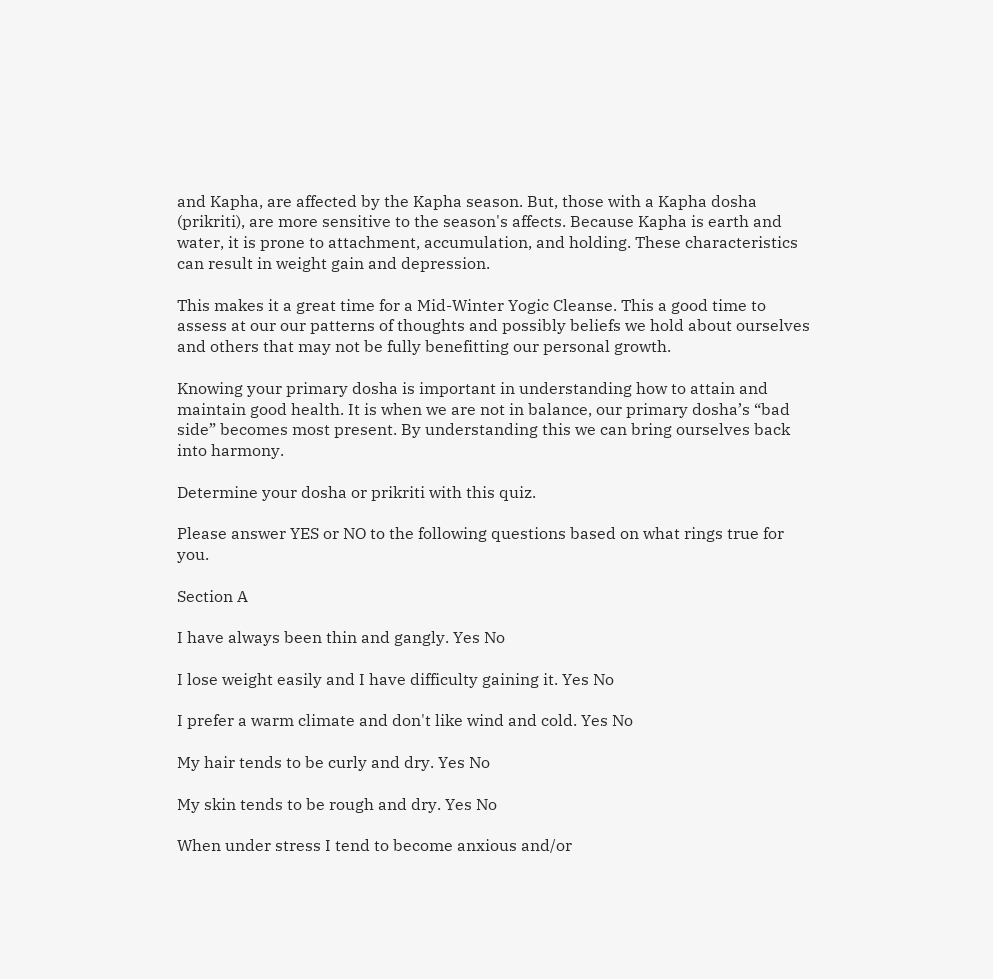and Kapha, are affected by the Kapha season. But, those with a Kapha dosha (prikriti), are more sensitive to the season's affects. Because Kapha is earth and water, it is prone to attachment, accumulation, and holding. These characteristics can result in weight gain and depression.

This makes it a great time for a Mid-Winter Yogic Cleanse. This a good time to assess at our our patterns of thoughts and possibly beliefs we hold about ourselves and others that may not be fully benefitting our personal growth.

Knowing your primary dosha is important in understanding how to attain and maintain good health. It is when we are not in balance, our primary dosha’s “bad side” becomes most present. By understanding this we can bring ourselves back into harmony.

Determine your dosha or prikriti with this quiz.

Please answer YES or NO to the following questions based on what rings true for you.

Section A

I have always been thin and gangly. Yes No

I lose weight easily and I have difficulty gaining it. Yes No

I prefer a warm climate and don't like wind and cold. Yes No

My hair tends to be curly and dry. Yes No

My skin tends to be rough and dry. Yes No

When under stress I tend to become anxious and/or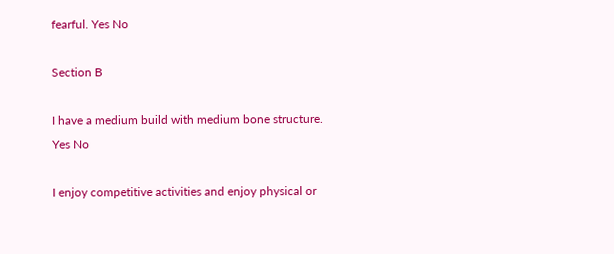fearful. Yes No

Section B

I have a medium build with medium bone structure. Yes No

I enjoy competitive activities and enjoy physical or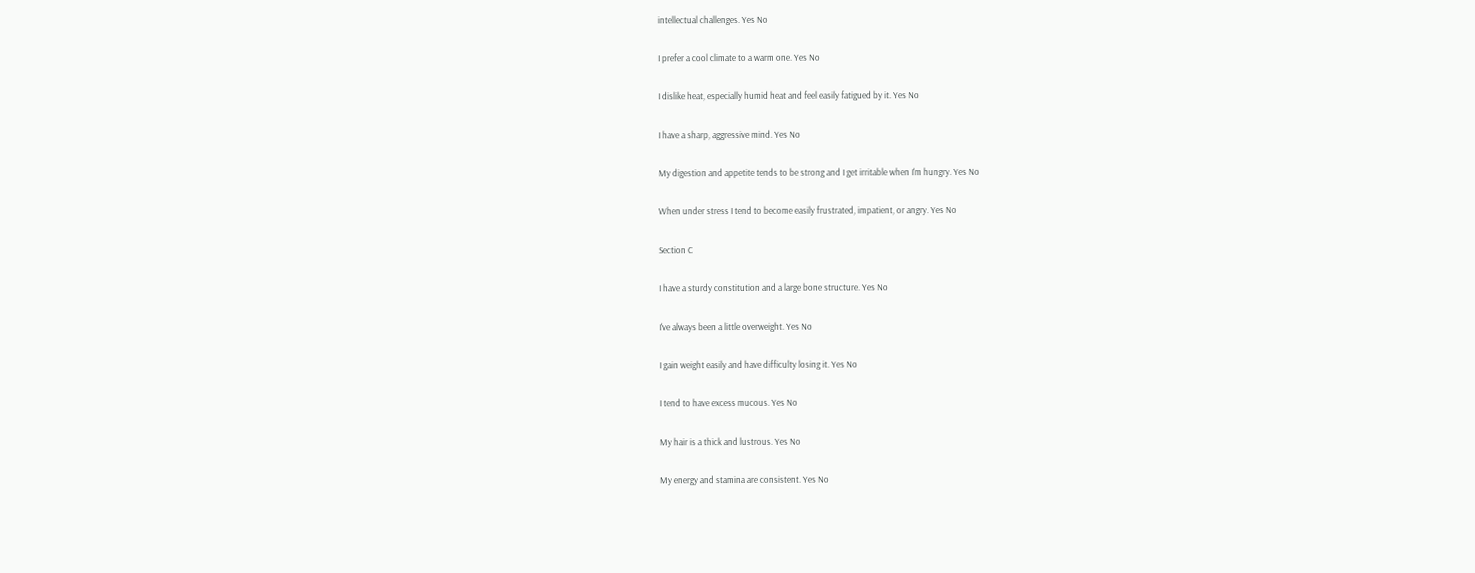intellectual challenges. Yes No

I prefer a cool climate to a warm one. Yes No

I dislike heat, especially humid heat and feel easily fatigued by it. Yes No

I have a sharp, aggressive mind. Yes No

My digestion and appetite tends to be strong and I get irritable when I'm hungry. Yes No

When under stress I tend to become easily frustrated, impatient, or angry. Yes No

Section C

I have a sturdy constitution and a large bone structure. Yes No

I've always been a little overweight. Yes No

I gain weight easily and have difficulty losing it. Yes No

I tend to have excess mucous. Yes No

My hair is a thick and lustrous. Yes No

My energy and stamina are consistent. Yes No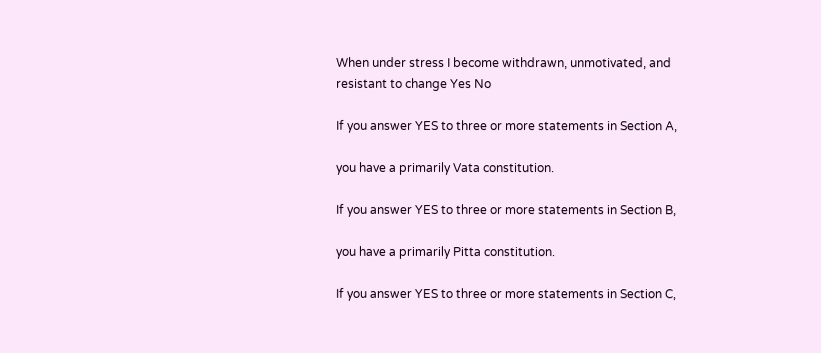When under stress I become withdrawn, unmotivated, and resistant to change Yes No

If you answer YES to three or more statements in Section A,

you have a primarily Vata constitution.

If you answer YES to three or more statements in Section B,

you have a primarily Pitta constitution.

If you answer YES to three or more statements in Section C,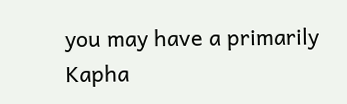you may have a primarily Kapha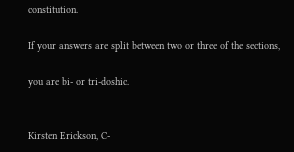constitution.

If your answers are split between two or three of the sections,

you are bi- or tri-doshic.


Kirsten Erickson, C-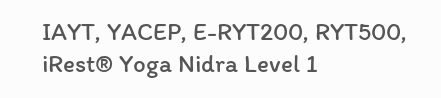IAYT, YACEP, E-RYT200, RYT500, iRest® Yoga Nidra Level 1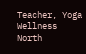Teacher, Yoga Wellness North